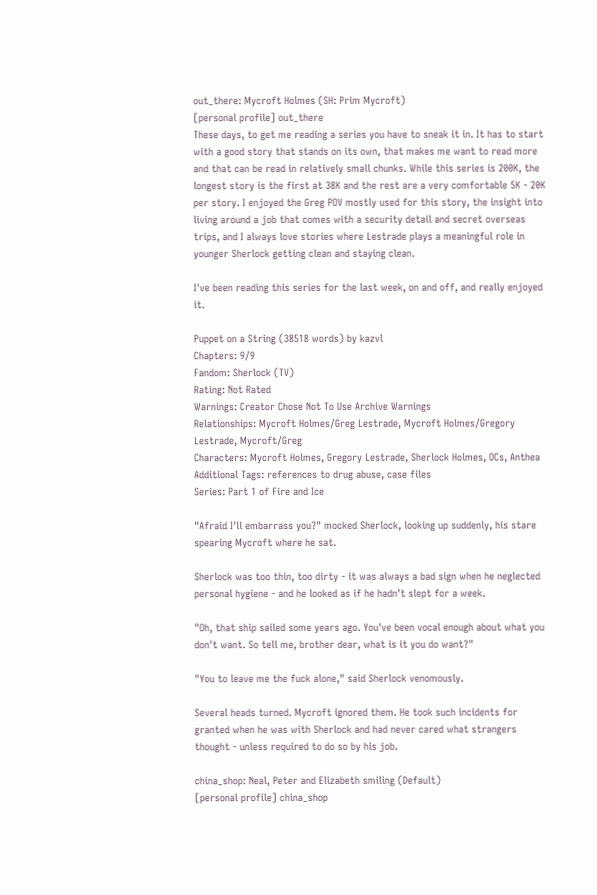out_there: Mycroft Holmes (SH: Prim Mycroft)
[personal profile] out_there
These days, to get me reading a series you have to sneak it in. It has to start with a good story that stands on its own, that makes me want to read more and that can be read in relatively small chunks. While this series is 200K, the longest story is the first at 38K and the rest are a very comfortable 5K - 20K per story. I enjoyed the Greg POV mostly used for this story, the insight into living around a job that comes with a security detail and secret overseas trips, and I always love stories where Lestrade plays a meaningful role in younger Sherlock getting clean and staying clean.

I've been reading this series for the last week, on and off, and really enjoyed it.

Puppet on a String (38518 words) by kazvl
Chapters: 9/9
Fandom: Sherlock (TV)
Rating: Not Rated
Warnings: Creator Chose Not To Use Archive Warnings
Relationships: Mycroft Holmes/Greg Lestrade, Mycroft Holmes/Gregory Lestrade, Mycroft/Greg
Characters: Mycroft Holmes, Gregory Lestrade, Sherlock Holmes, OCs, Anthea
Additional Tags: references to drug abuse, case files
Series: Part 1 of Fire and Ice

"Afraid I'll embarrass you?" mocked Sherlock, looking up suddenly, his stare spearing Mycroft where he sat.

Sherlock was too thin, too dirty - it was always a bad sign when he neglected personal hygiene - and he looked as if he hadn't slept for a week.

"Oh, that ship sailed some years ago. You've been vocal enough about what you don't want. So tell me, brother dear, what is it you do want?"

"You to leave me the fuck alone," said Sherlock venomously.

Several heads turned. Mycroft ignored them. He took such incidents for granted when he was with Sherlock and had never cared what strangers thought - unless required to do so by his job.

china_shop: Neal, Peter and Elizabeth smiling (Default)
[personal profile] china_shop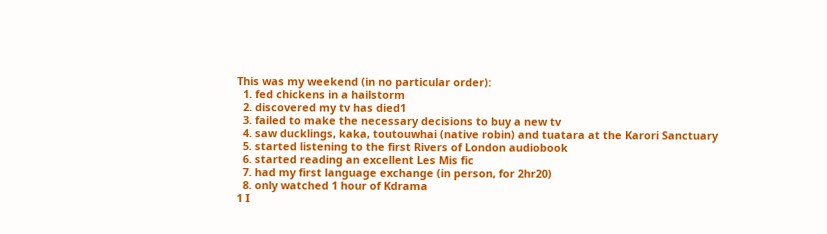This was my weekend (in no particular order):
  1. fed chickens in a hailstorm
  2. discovered my tv has died1
  3. failed to make the necessary decisions to buy a new tv
  4. saw ducklings, kaka, toutouwhai (native robin) and tuatara at the Karori Sanctuary
  5. started listening to the first Rivers of London audiobook
  6. started reading an excellent Les Mis fic
  7. had my first language exchange (in person, for 2hr20)
  8. only watched 1 hour of Kdrama
1 I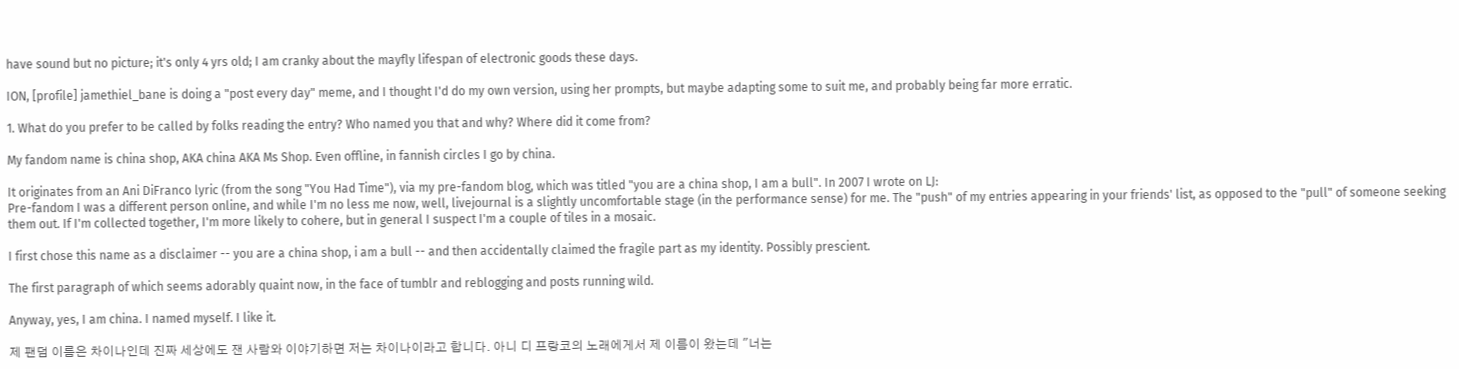have sound but no picture; it's only 4 yrs old; I am cranky about the mayfly lifespan of electronic goods these days.

ION, [profile] jamethiel_bane is doing a "post every day" meme, and I thought I'd do my own version, using her prompts, but maybe adapting some to suit me, and probably being far more erratic.

1. What do you prefer to be called by folks reading the entry? Who named you that and why? Where did it come from?

My fandom name is china shop, AKA china AKA Ms Shop. Even offline, in fannish circles I go by china.

It originates from an Ani DiFranco lyric (from the song "You Had Time"), via my pre-fandom blog, which was titled "you are a china shop, I am a bull". In 2007 I wrote on LJ:
Pre-fandom I was a different person online, and while I'm no less me now, well, livejournal is a slightly uncomfortable stage (in the performance sense) for me. The "push" of my entries appearing in your friends' list, as opposed to the "pull" of someone seeking them out. If I'm collected together, I'm more likely to cohere, but in general I suspect I'm a couple of tiles in a mosaic.

I first chose this name as a disclaimer -- you are a china shop, i am a bull -- and then accidentally claimed the fragile part as my identity. Possibly prescient.

The first paragraph of which seems adorably quaint now, in the face of tumblr and reblogging and posts running wild.

Anyway, yes, I am china. I named myself. I like it.

제 팬덤 이름은 차이나인데 진짜 세상에도 잰 사람와 이야기하면 저는 차이나이라고 합니다. 아니 디 프랑코의 노래에게서 제 이름이 왔는데 "너는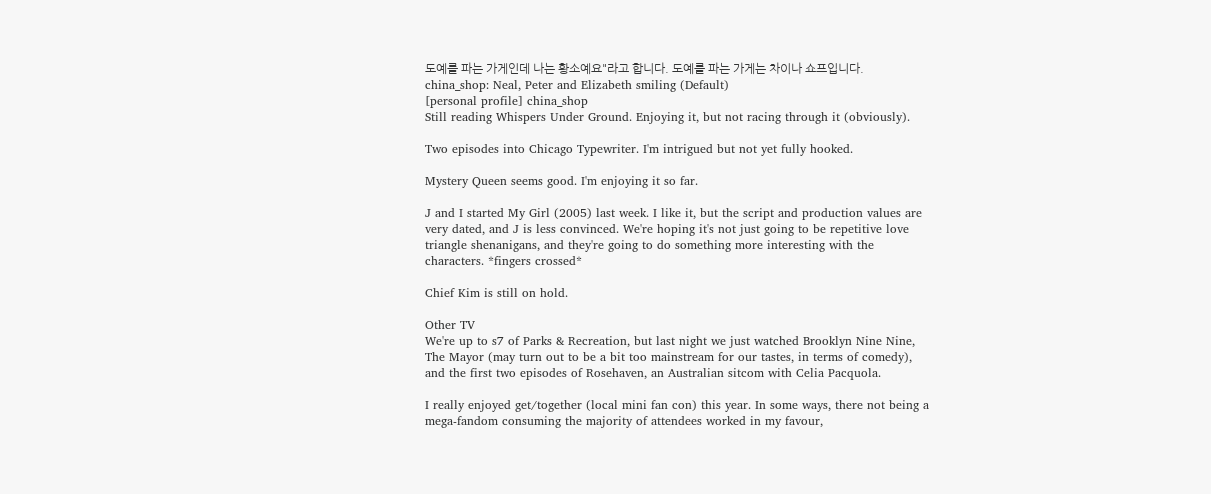도예를 파는 가게인데 나는 황소예요"라고 합니다. 도예를 파는 가게는 차이나 쇼프입니다.
china_shop: Neal, Peter and Elizabeth smiling (Default)
[personal profile] china_shop
Still reading Whispers Under Ground. Enjoying it, but not racing through it (obviously).

Two episodes into Chicago Typewriter. I'm intrigued but not yet fully hooked.

Mystery Queen seems good. I'm enjoying it so far.

J and I started My Girl (2005) last week. I like it, but the script and production values are very dated, and J is less convinced. We're hoping it's not just going to be repetitive love triangle shenanigans, and they're going to do something more interesting with the characters. *fingers crossed*

Chief Kim is still on hold.

Other TV
We're up to s7 of Parks & Recreation, but last night we just watched Brooklyn Nine Nine, The Mayor (may turn out to be a bit too mainstream for our tastes, in terms of comedy), and the first two episodes of Rosehaven, an Australian sitcom with Celia Pacquola.

I really enjoyed get/together (local mini fan con) this year. In some ways, there not being a mega-fandom consuming the majority of attendees worked in my favour,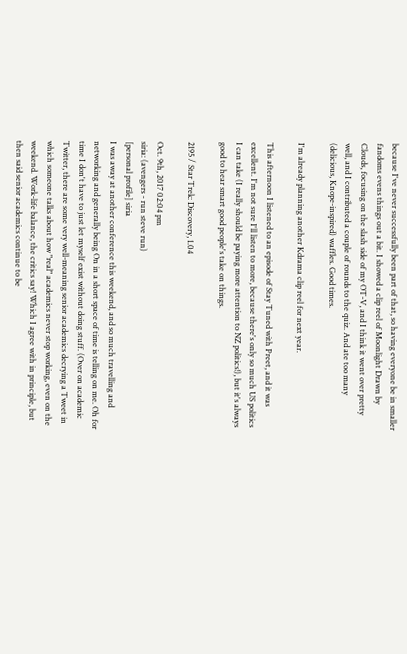because I've never successfully been part of that, so having everyone be in smaller fandoms evens things out a bit. I showed a clip reel of Moonlight Drawn by Clouds, focusing on the slash side of my OT-V, and I think it went over pretty well, and I contributed a couple of rounds to the quiz. And ate too many (delicious, Knope-inspired) waffles. Good times.

I'm already planning another Kdrama clip reel for next year.

This afternoon I listened to an episode of Stay Tuned with Preet, and it was excellent. I'm not sure I'll listen to more, because there's only so much US politics I can take (I really should be paying more attention to NZ politics!), but it's always good to hear smart good people's take on things.

2195 / Star Trek: Discovery, 1.04

Oct. 9th, 2017 02:04 pm
siria: (avengers - run steve run)
[personal profile] siria
I was away at another conference this weekend, and so much travelling and networking and generally being On in a short space of time is telling on me. Oh for time I don't have to just let myself exist without doing stuff. (Over on academic Twitter, there are some very well-meaning senior academics decrying a Tweet in which someone talks about how "real" academics never stop working, even on the weekend. Work-life balance, the critics say! Which I agree with in principle, but then said senior academics continue to be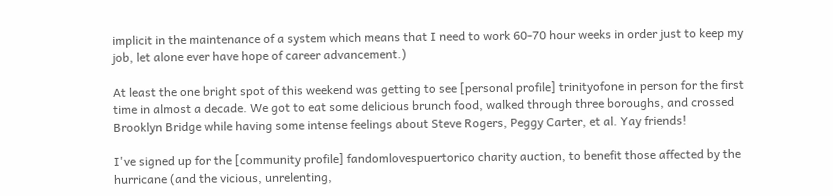implicit in the maintenance of a system which means that I need to work 60-70 hour weeks in order just to keep my job, let alone ever have hope of career advancement.)

At least the one bright spot of this weekend was getting to see [personal profile] trinityofone in person for the first time in almost a decade. We got to eat some delicious brunch food, walked through three boroughs, and crossed Brooklyn Bridge while having some intense feelings about Steve Rogers, Peggy Carter, et al. Yay friends!

I've signed up for the [community profile] fandomlovespuertorico charity auction, to benefit those affected by the hurricane (and the vicious, unrelenting,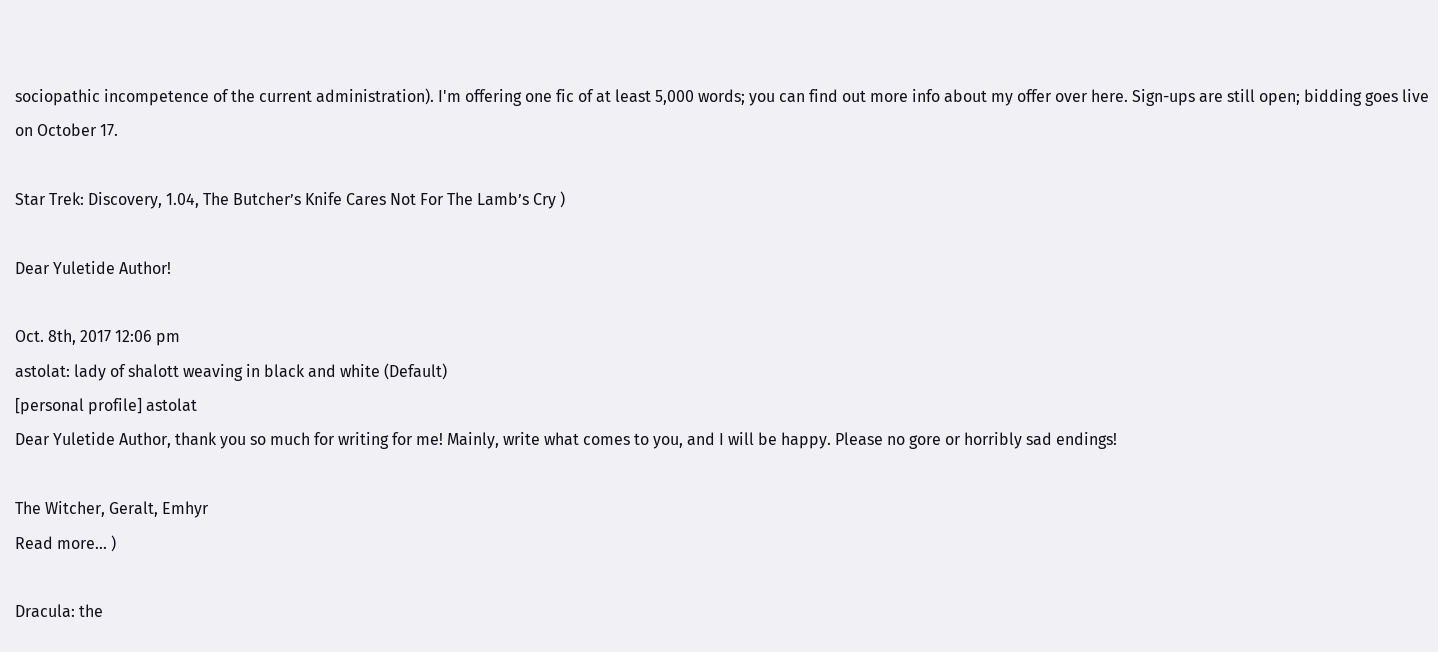sociopathic incompetence of the current administration). I'm offering one fic of at least 5,000 words; you can find out more info about my offer over here. Sign-ups are still open; bidding goes live on October 17.

Star Trek: Discovery, 1.04, The Butcher’s Knife Cares Not For The Lamb’s Cry )

Dear Yuletide Author!

Oct. 8th, 2017 12:06 pm
astolat: lady of shalott weaving in black and white (Default)
[personal profile] astolat
Dear Yuletide Author, thank you so much for writing for me! Mainly, write what comes to you, and I will be happy. Please no gore or horribly sad endings!

The Witcher, Geralt, Emhyr
Read more... )

Dracula: the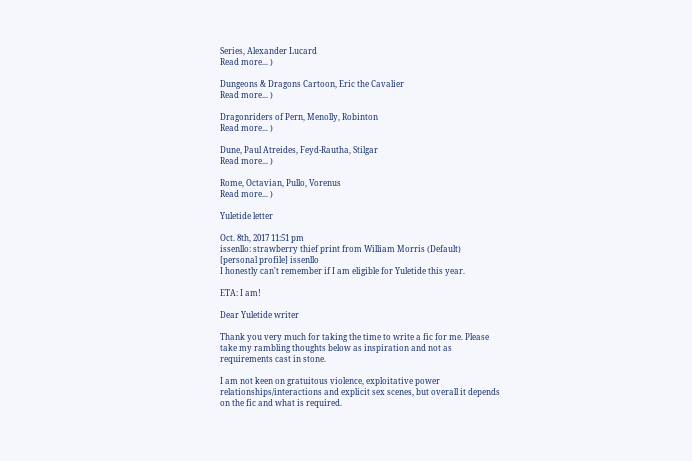Series, Alexander Lucard
Read more... )

Dungeons & Dragons Cartoon, Eric the Cavalier
Read more... )

Dragonriders of Pern, Menolly, Robinton
Read more... )

Dune, Paul Atreides, Feyd-Rautha, Stilgar
Read more... )

Rome, Octavian, Pullo, Vorenus
Read more... )

Yuletide letter

Oct. 8th, 2017 11:51 pm
issenllo: strawberry thief print from William Morris (Default)
[personal profile] issenllo
I honestly can't remember if I am eligible for Yuletide this year.

ETA: I am!

Dear Yuletide writer

Thank you very much for taking the time to write a fic for me. Please take my rambling thoughts below as inspiration and not as requirements cast in stone.

I am not keen on gratuitous violence, exploitative power relationships/interactions and explicit sex scenes, but overall it depends on the fic and what is required.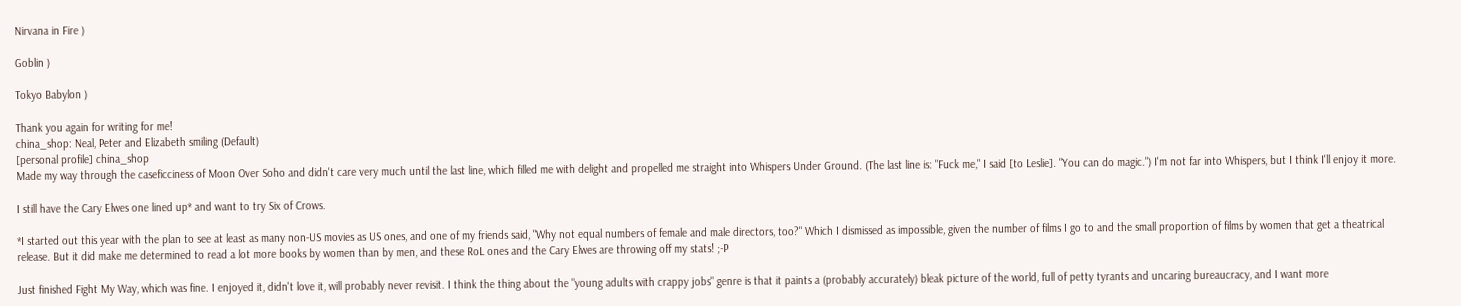Nirvana in Fire )

Goblin )

Tokyo Babylon )

Thank you again for writing for me!
china_shop: Neal, Peter and Elizabeth smiling (Default)
[personal profile] china_shop
Made my way through the caseficciness of Moon Over Soho and didn't care very much until the last line, which filled me with delight and propelled me straight into Whispers Under Ground. (The last line is: "Fuck me," I said [to Leslie]. "You can do magic.") I'm not far into Whispers, but I think I'll enjoy it more.

I still have the Cary Elwes one lined up* and want to try Six of Crows.

*I started out this year with the plan to see at least as many non-US movies as US ones, and one of my friends said, "Why not equal numbers of female and male directors, too?" Which I dismissed as impossible, given the number of films I go to and the small proportion of films by women that get a theatrical release. But it did make me determined to read a lot more books by women than by men, and these RoL ones and the Cary Elwes are throwing off my stats! ;-P

Just finished Fight My Way, which was fine. I enjoyed it, didn't love it, will probably never revisit. I think the thing about the "young adults with crappy jobs" genre is that it paints a (probably accurately) bleak picture of the world, full of petty tyrants and uncaring bureaucracy, and I want more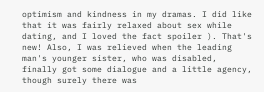optimism and kindness in my dramas. I did like that it was fairly relaxed about sex while dating, and I loved the fact spoiler ). That's new! Also, I was relieved when the leading man's younger sister, who was disabled, finally got some dialogue and a little agency, though surely there was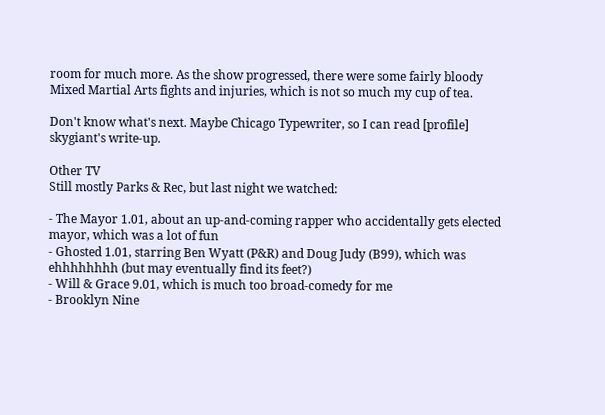room for much more. As the show progressed, there were some fairly bloody Mixed Martial Arts fights and injuries, which is not so much my cup of tea.

Don't know what's next. Maybe Chicago Typewriter, so I can read [profile] skygiant's write-up.

Other TV
Still mostly Parks & Rec, but last night we watched:

- The Mayor 1.01, about an up-and-coming rapper who accidentally gets elected mayor, which was a lot of fun
- Ghosted 1.01, starring Ben Wyatt (P&R) and Doug Judy (B99), which was ehhhhhhhh (but may eventually find its feet?)
- Will & Grace 9.01, which is much too broad-comedy for me
- Brooklyn Nine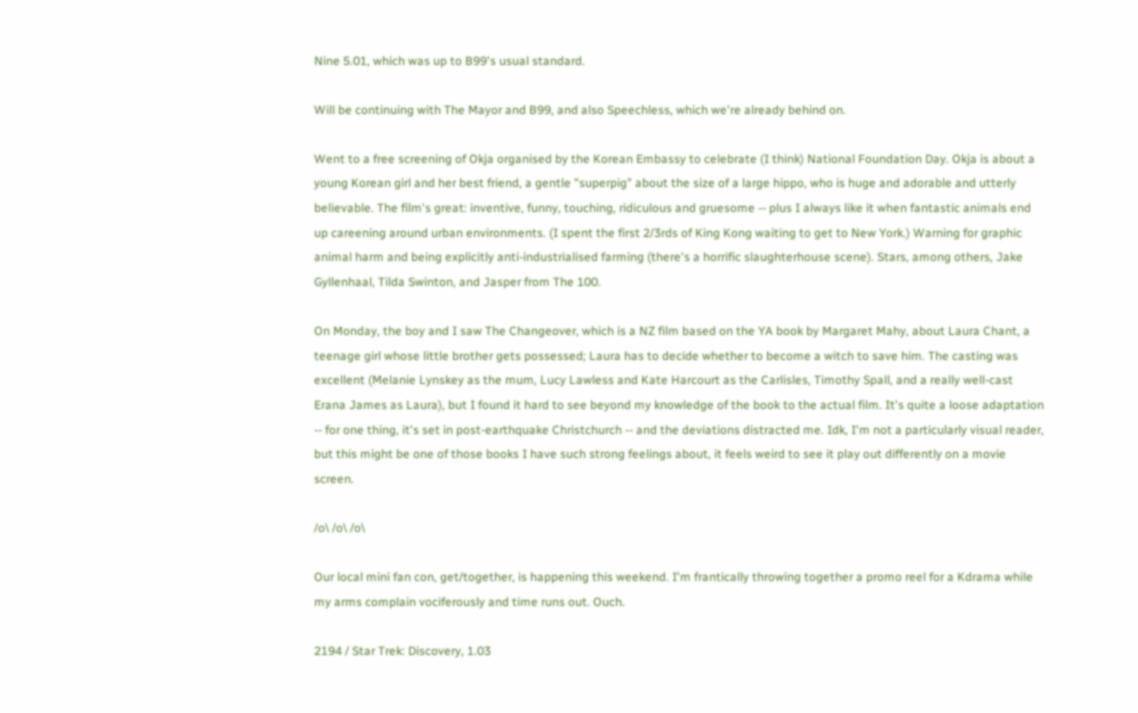Nine 5.01, which was up to B99's usual standard.

Will be continuing with The Mayor and B99, and also Speechless, which we're already behind on.

Went to a free screening of Okja organised by the Korean Embassy to celebrate (I think) National Foundation Day. Okja is about a young Korean girl and her best friend, a gentle "superpig" about the size of a large hippo, who is huge and adorable and utterly believable. The film's great: inventive, funny, touching, ridiculous and gruesome -- plus I always like it when fantastic animals end up careening around urban environments. (I spent the first 2/3rds of King Kong waiting to get to New York.) Warning for graphic animal harm and being explicitly anti-industrialised farming (there's a horrific slaughterhouse scene). Stars, among others, Jake Gyllenhaal, Tilda Swinton, and Jasper from The 100.

On Monday, the boy and I saw The Changeover, which is a NZ film based on the YA book by Margaret Mahy, about Laura Chant, a teenage girl whose little brother gets possessed; Laura has to decide whether to become a witch to save him. The casting was excellent (Melanie Lynskey as the mum, Lucy Lawless and Kate Harcourt as the Carlisles, Timothy Spall, and a really well-cast Erana James as Laura), but I found it hard to see beyond my knowledge of the book to the actual film. It's quite a loose adaptation -- for one thing, it's set in post-earthquake Christchurch -- and the deviations distracted me. Idk, I'm not a particularly visual reader, but this might be one of those books I have such strong feelings about, it feels weird to see it play out differently on a movie screen.

/o\ /o\ /o\

Our local mini fan con, get/together, is happening this weekend. I'm frantically throwing together a promo reel for a Kdrama while my arms complain vociferously and time runs out. Ouch.

2194 / Star Trek: Discovery, 1.03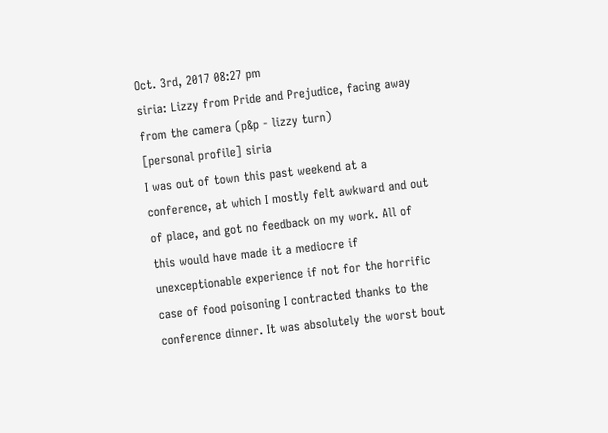Oct. 3rd, 2017 08:27 pm
siria: Lizzy from Pride and Prejudice, facing away from the camera (p&p - lizzy turn)
[personal profile] siria
I was out of town this past weekend at a conference, at which I mostly felt awkward and out of place, and got no feedback on my work. All of this would have made it a mediocre if unexceptionable experience if not for the horrific case of food poisoning I contracted thanks to the conference dinner. It was absolutely the worst bout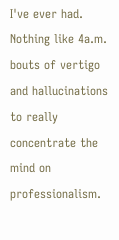I've ever had. Nothing like 4a.m. bouts of vertigo and hallucinations to really concentrate the mind on professionalism.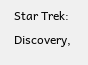Star Trek: Discovery,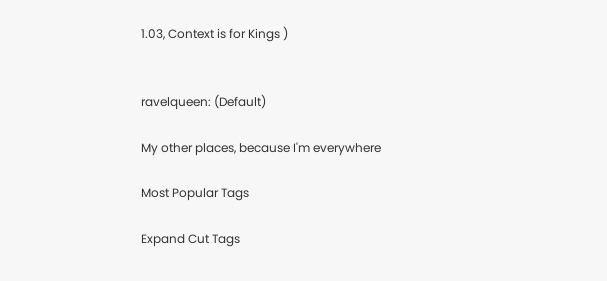1.03, Context is for Kings )


ravelqueen: (Default)

My other places, because I'm everywhere

Most Popular Tags

Expand Cut Tags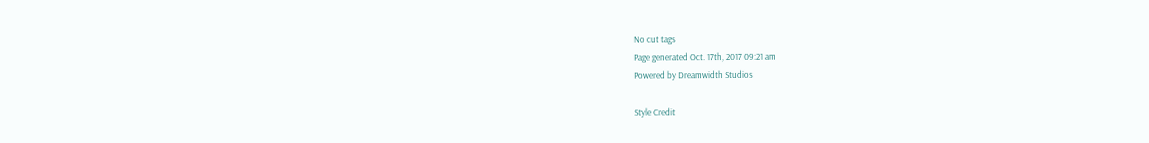No cut tags
Page generated Oct. 17th, 2017 09:21 am
Powered by Dreamwidth Studios

Style Credit